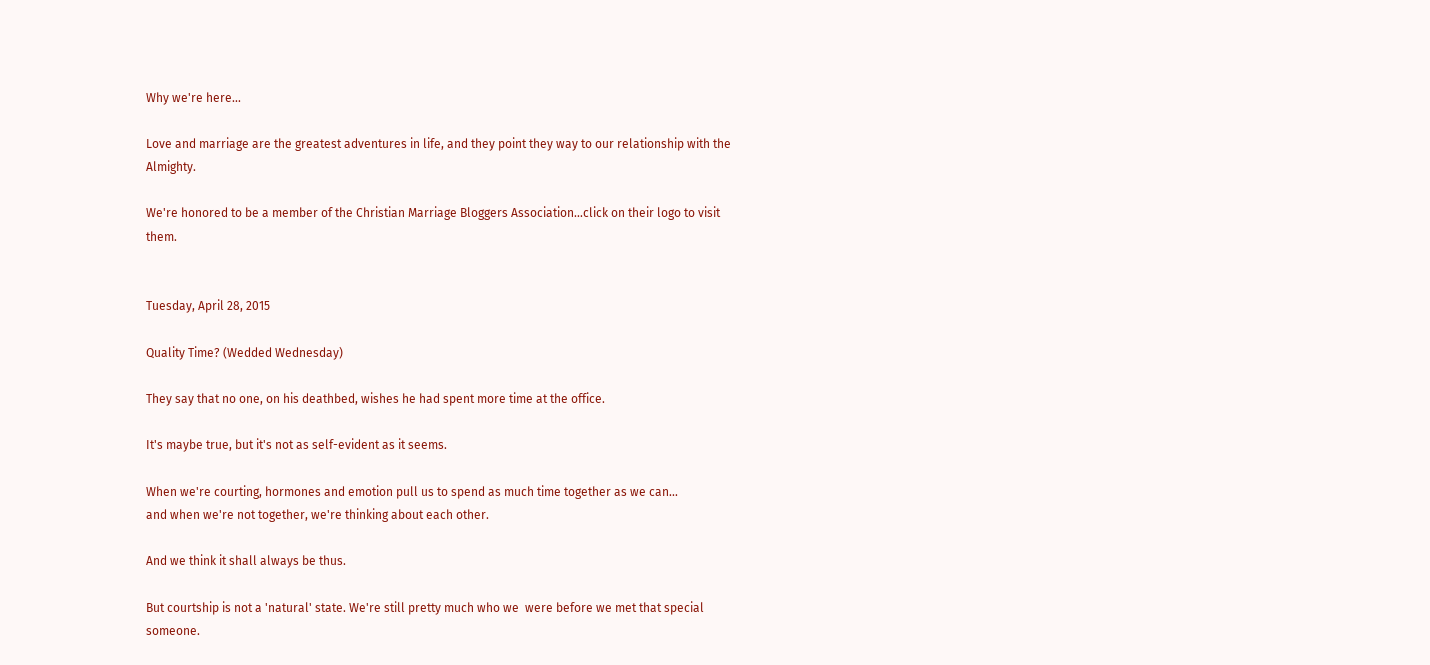Why we're here...

Love and marriage are the greatest adventures in life, and they point they way to our relationship with the Almighty.

We're honored to be a member of the Christian Marriage Bloggers Association...click on their logo to visit them.


Tuesday, April 28, 2015

Quality Time? (Wedded Wednesday)

They say that no one, on his deathbed, wishes he had spent more time at the office.

It's maybe true, but it's not as self-evident as it seems.

When we're courting, hormones and emotion pull us to spend as much time together as we can...
and when we're not together, we're thinking about each other.

And we think it shall always be thus.

But courtship is not a 'natural' state. We're still pretty much who we  were before we met that special someone.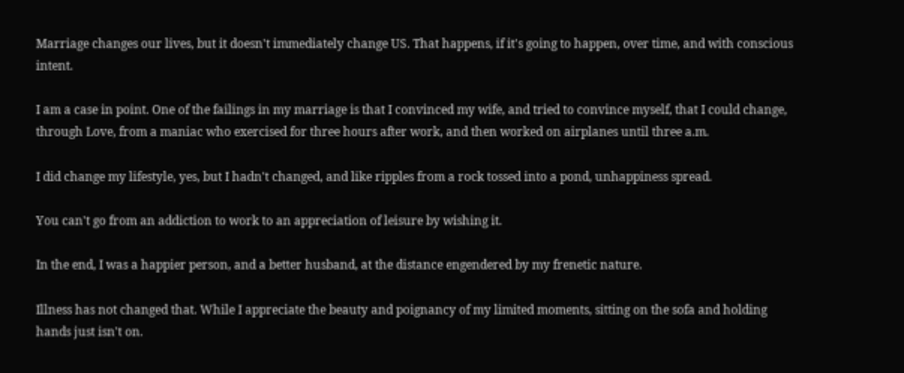Marriage changes our lives, but it doesn't immediately change US. That happens, if it's going to happen, over time, and with conscious intent.

I am a case in point. One of the failings in my marriage is that I convinced my wife, and tried to convince myself, that I could change, through Love, from a maniac who exercised for three hours after work, and then worked on airplanes until three a.m.

I did change my lifestyle, yes, but I hadn't changed, and like ripples from a rock tossed into a pond, unhappiness spread.

You can't go from an addiction to work to an appreciation of leisure by wishing it.

In the end, I was a happier person, and a better husband, at the distance engendered by my frenetic nature.

Illness has not changed that. While I appreciate the beauty and poignancy of my limited moments, sitting on the sofa and holding hands just isn't on.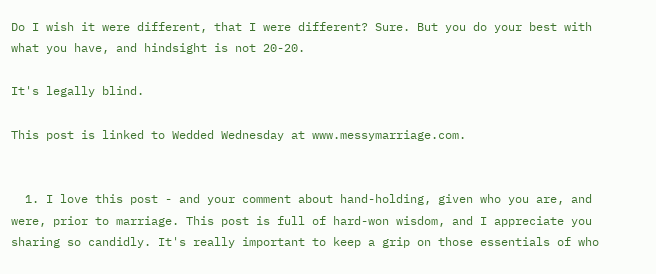Do I wish it were different, that I were different? Sure. But you do your best with what you have, and hindsight is not 20-20.

It's legally blind.

This post is linked to Wedded Wednesday at www.messymarriage.com.


  1. I love this post - and your comment about hand-holding, given who you are, and were, prior to marriage. This post is full of hard-won wisdom, and I appreciate you sharing so candidly. It's really important to keep a grip on those essentials of who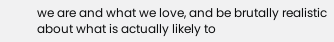we are and what we love, and be brutally realistic about what is actually likely to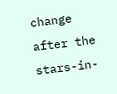change after the stars-in-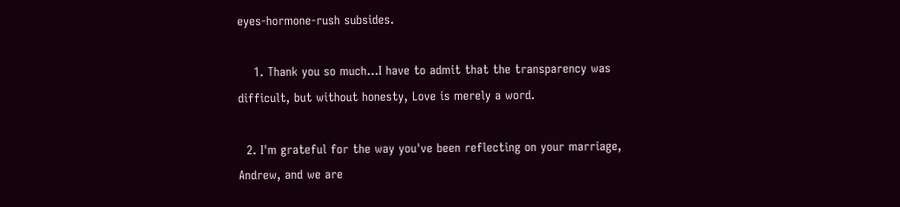eyes-hormone-rush subsides.

    1. Thank you so much...I have to admit that the transparency was difficult, but without honesty, Love is merely a word.

  2. I'm grateful for the way you've been reflecting on your marriage, Andrew, and we are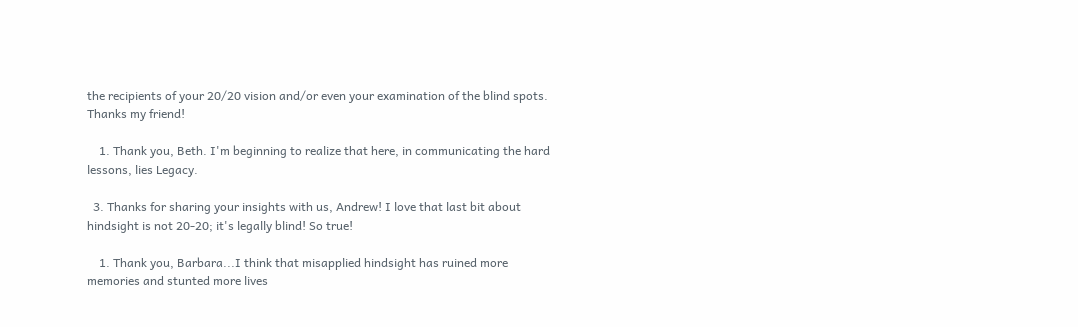the recipients of your 20/20 vision and/or even your examination of the blind spots. Thanks my friend!

    1. Thank you, Beth. I'm beginning to realize that here, in communicating the hard lessons, lies Legacy.

  3. Thanks for sharing your insights with us, Andrew! I love that last bit about hindsight is not 20-20; it's legally blind! So true!

    1. Thank you, Barbara...I think that misapplied hindsight has ruined more memories and stunted more lives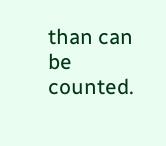than can be counted.